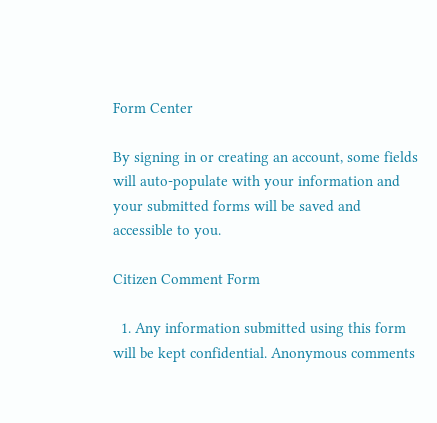Form Center

By signing in or creating an account, some fields will auto-populate with your information and your submitted forms will be saved and accessible to you.

Citizen Comment Form

  1. Any information submitted using this form will be kept confidential. Anonymous comments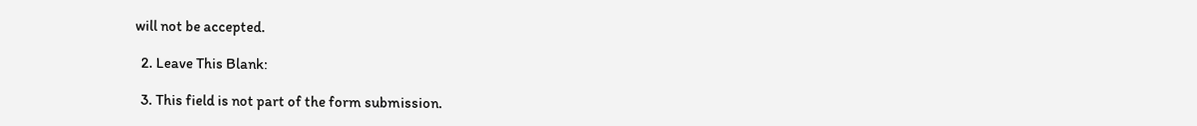will not be accepted.

  2. Leave This Blank:

  3. This field is not part of the form submission.